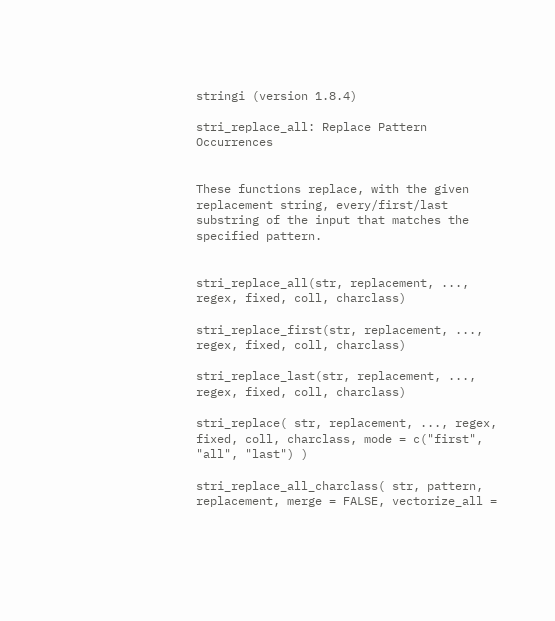stringi (version 1.8.4)

stri_replace_all: Replace Pattern Occurrences


These functions replace, with the given replacement string, every/first/last substring of the input that matches the specified pattern.


stri_replace_all(str, replacement, ..., regex, fixed, coll, charclass)

stri_replace_first(str, replacement, ..., regex, fixed, coll, charclass)

stri_replace_last(str, replacement, ..., regex, fixed, coll, charclass)

stri_replace( str, replacement, ..., regex, fixed, coll, charclass, mode = c("first", "all", "last") )

stri_replace_all_charclass( str, pattern, replacement, merge = FALSE, vectorize_all =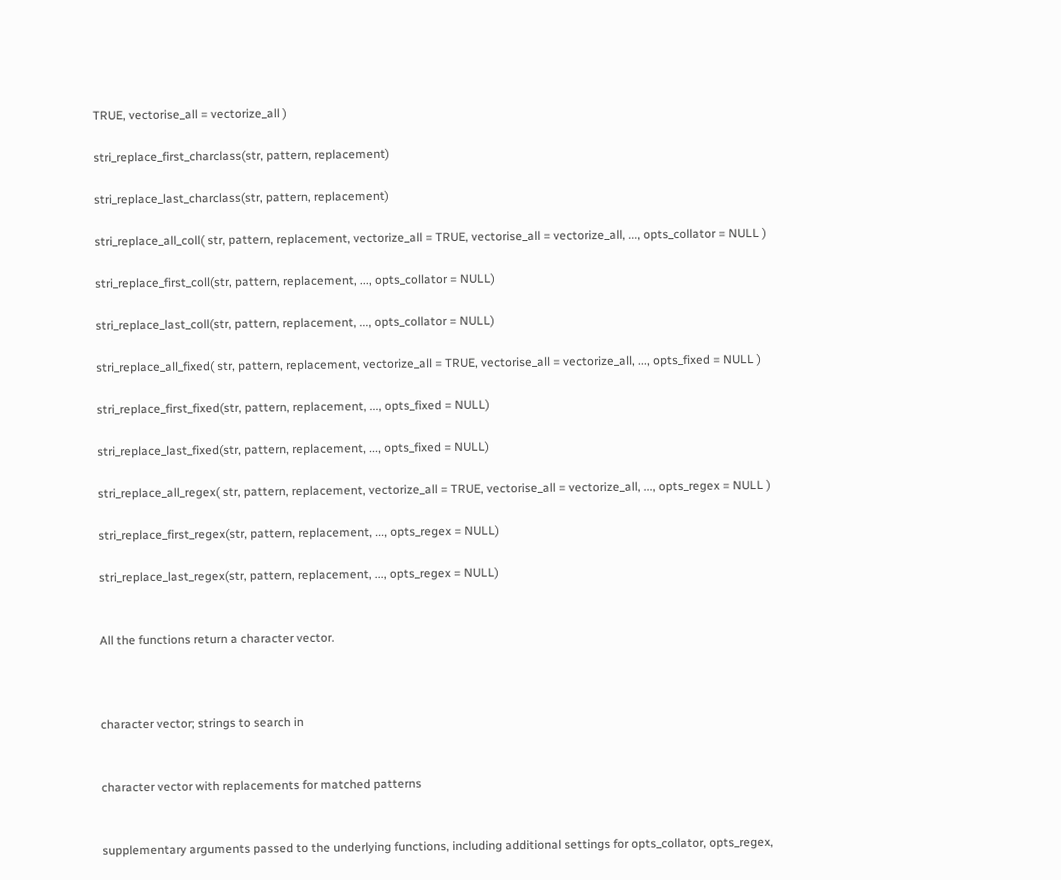TRUE, vectorise_all = vectorize_all )

stri_replace_first_charclass(str, pattern, replacement)

stri_replace_last_charclass(str, pattern, replacement)

stri_replace_all_coll( str, pattern, replacement, vectorize_all = TRUE, vectorise_all = vectorize_all, ..., opts_collator = NULL )

stri_replace_first_coll(str, pattern, replacement, ..., opts_collator = NULL)

stri_replace_last_coll(str, pattern, replacement, ..., opts_collator = NULL)

stri_replace_all_fixed( str, pattern, replacement, vectorize_all = TRUE, vectorise_all = vectorize_all, ..., opts_fixed = NULL )

stri_replace_first_fixed(str, pattern, replacement, ..., opts_fixed = NULL)

stri_replace_last_fixed(str, pattern, replacement, ..., opts_fixed = NULL)

stri_replace_all_regex( str, pattern, replacement, vectorize_all = TRUE, vectorise_all = vectorize_all, ..., opts_regex = NULL )

stri_replace_first_regex(str, pattern, replacement, ..., opts_regex = NULL)

stri_replace_last_regex(str, pattern, replacement, ..., opts_regex = NULL)


All the functions return a character vector.



character vector; strings to search in


character vector with replacements for matched patterns


supplementary arguments passed to the underlying functions, including additional settings for opts_collator, opts_regex,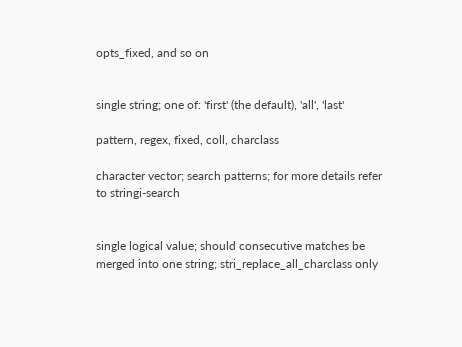opts_fixed, and so on


single string; one of: 'first' (the default), 'all', 'last'

pattern, regex, fixed, coll, charclass

character vector; search patterns; for more details refer to stringi-search


single logical value; should consecutive matches be merged into one string; stri_replace_all_charclass only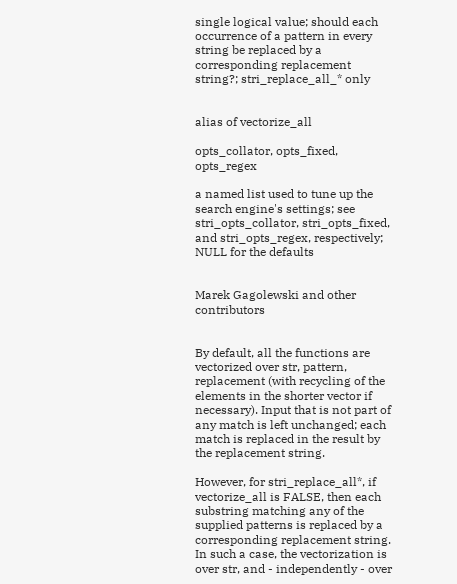single logical value; should each occurrence of a pattern in every string be replaced by a corresponding replacement string?; stri_replace_all_* only


alias of vectorize_all

opts_collator, opts_fixed, opts_regex

a named list used to tune up the search engine's settings; see stri_opts_collator, stri_opts_fixed, and stri_opts_regex, respectively; NULL for the defaults


Marek Gagolewski and other contributors


By default, all the functions are vectorized over str, pattern, replacement (with recycling of the elements in the shorter vector if necessary). Input that is not part of any match is left unchanged; each match is replaced in the result by the replacement string.

However, for stri_replace_all*, if vectorize_all is FALSE, then each substring matching any of the supplied patterns is replaced by a corresponding replacement string. In such a case, the vectorization is over str, and - independently - over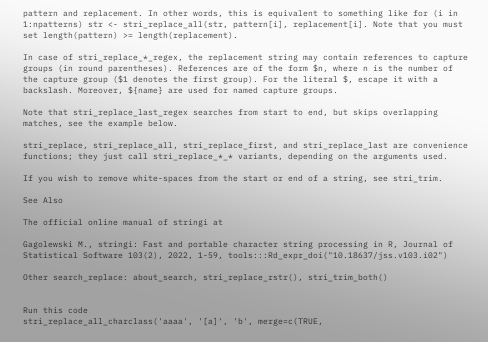pattern and replacement. In other words, this is equivalent to something like for (i in 1:npatterns) str <- stri_replace_all(str, pattern[i], replacement[i]. Note that you must set length(pattern) >= length(replacement).

In case of stri_replace_*_regex, the replacement string may contain references to capture groups (in round parentheses). References are of the form $n, where n is the number of the capture group ($1 denotes the first group). For the literal $, escape it with a backslash. Moreover, ${name} are used for named capture groups.

Note that stri_replace_last_regex searches from start to end, but skips overlapping matches, see the example below.

stri_replace, stri_replace_all, stri_replace_first, and stri_replace_last are convenience functions; they just call stri_replace_*_* variants, depending on the arguments used.

If you wish to remove white-spaces from the start or end of a string, see stri_trim.

See Also

The official online manual of stringi at

Gagolewski M., stringi: Fast and portable character string processing in R, Journal of Statistical Software 103(2), 2022, 1-59, tools:::Rd_expr_doi("10.18637/jss.v103.i02")

Other search_replace: about_search, stri_replace_rstr(), stri_trim_both()


Run this code
stri_replace_all_charclass('aaaa', '[a]', 'b', merge=c(TRUE,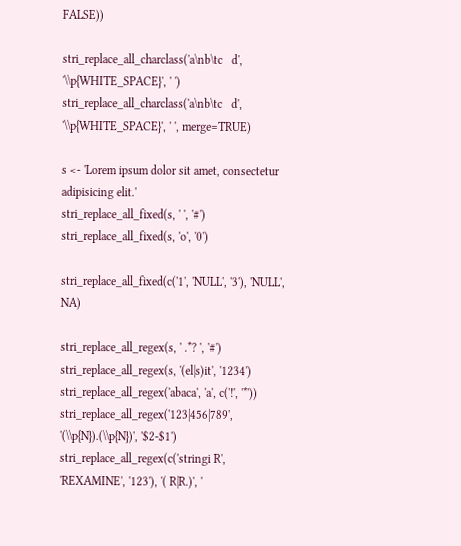FALSE))

stri_replace_all_charclass('a\nb\tc   d', '\\p{WHITE_SPACE}', ' ')
stri_replace_all_charclass('a\nb\tc   d', '\\p{WHITE_SPACE}', ' ', merge=TRUE)

s <- 'Lorem ipsum dolor sit amet, consectetur adipisicing elit.'
stri_replace_all_fixed(s, ' ', '#')
stri_replace_all_fixed(s, 'o', '0')

stri_replace_all_fixed(c('1', 'NULL', '3'), 'NULL', NA)

stri_replace_all_regex(s, ' .*? ', '#')
stri_replace_all_regex(s, '(el|s)it', '1234')
stri_replace_all_regex('abaca', 'a', c('!', '*'))
stri_replace_all_regex('123|456|789', '(\\p{N}).(\\p{N})', '$2-$1')
stri_replace_all_regex(c('stringi R', 'REXAMINE', '123'), '( R|R.)', '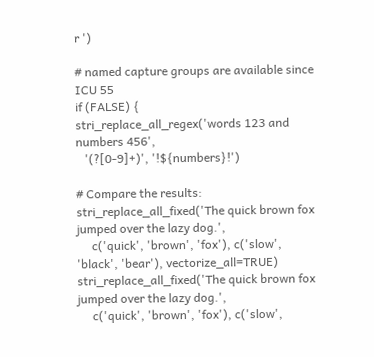r ')

# named capture groups are available since ICU 55
if (FALSE) {
stri_replace_all_regex('words 123 and numbers 456',
   '(?[0-9]+)', '!${numbers}!')

# Compare the results:
stri_replace_all_fixed('The quick brown fox jumped over the lazy dog.',
     c('quick', 'brown', 'fox'), c('slow',  'black', 'bear'), vectorize_all=TRUE)
stri_replace_all_fixed('The quick brown fox jumped over the lazy dog.',
     c('quick', 'brown', 'fox'), c('slow',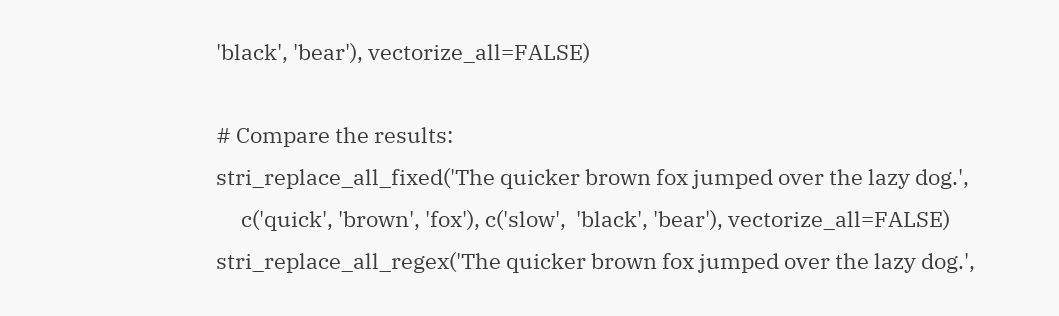'black', 'bear'), vectorize_all=FALSE)

# Compare the results:
stri_replace_all_fixed('The quicker brown fox jumped over the lazy dog.',
     c('quick', 'brown', 'fox'), c('slow',  'black', 'bear'), vectorize_all=FALSE)
stri_replace_all_regex('The quicker brown fox jumped over the lazy dog.',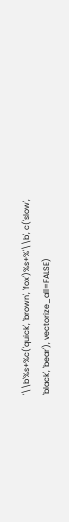'\\b'%s+%c('quick', 'brown', 'fox')%s+%'\\b', c('slow',  'black', 'bear'), vectorize_all=FALSE)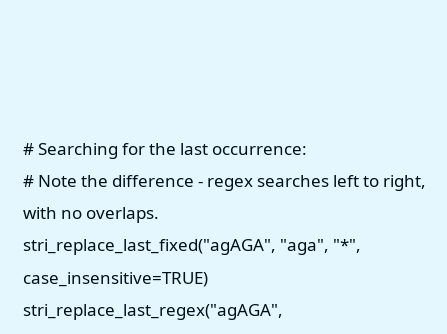# Searching for the last occurrence:
# Note the difference - regex searches left to right, with no overlaps.
stri_replace_last_fixed("agAGA", "aga", "*", case_insensitive=TRUE)
stri_replace_last_regex("agAGA",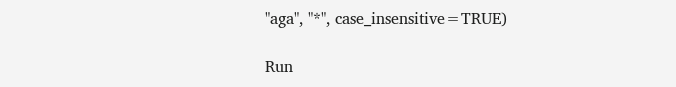"aga", "*", case_insensitive=TRUE)

Run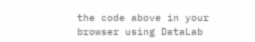the code above in your browser using DataLab